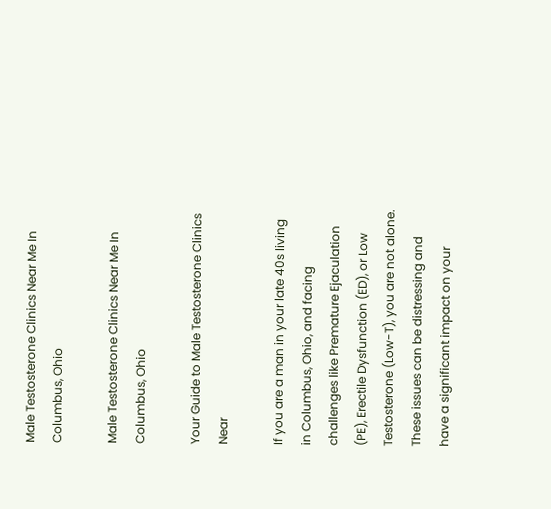Male Testosterone Clinics Near Me In Columbus, Ohio

Male Testosterone Clinics Near Me In Columbus, Ohio

Your Guide to Male Testosterone Clinics Near

If you are a man in your late 40s living in Columbus, Ohio, and facing challenges like Premature Ejaculation (PE), Erectile Dysfunction (ED), or Low Testosterone (Low-T), you are not alone. These issues can be distressing and have a significant impact on your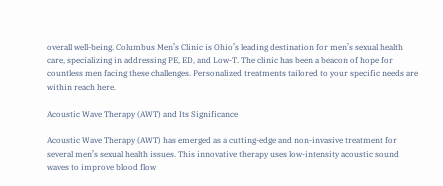overall well-being. Columbus Men’s Clinic is Ohio’s leading destination for men’s sexual health care, specializing in addressing PE, ED, and Low-T. The clinic has been a beacon of hope for countless men facing these challenges. Personalized treatments tailored to your specific needs are within reach here.

Acoustic Wave Therapy (AWT) and Its Significance

Acoustic Wave Therapy (AWT) has emerged as a cutting-edge and non-invasive treatment for several men’s sexual health issues. This innovative therapy uses low-intensity acoustic sound waves to improve blood flow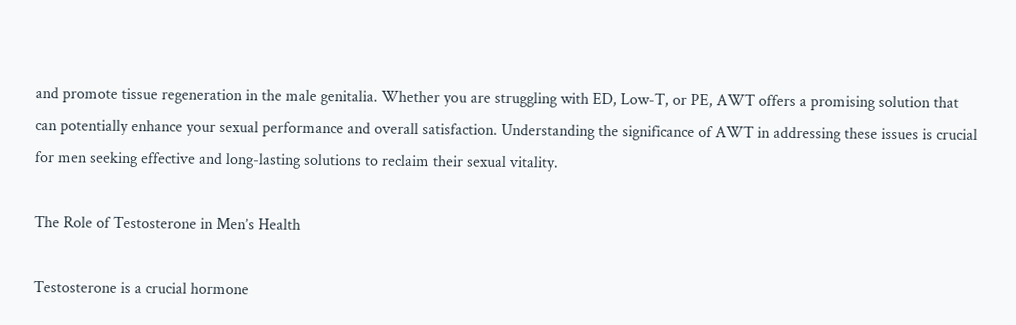and promote tissue regeneration in the male genitalia. Whether you are struggling with ED, Low-T, or PE, AWT offers a promising solution that can potentially enhance your sexual performance and overall satisfaction. Understanding the significance of AWT in addressing these issues is crucial for men seeking effective and long-lasting solutions to reclaim their sexual vitality.

The Role of Testosterone in Men’s Health

Testosterone is a crucial hormone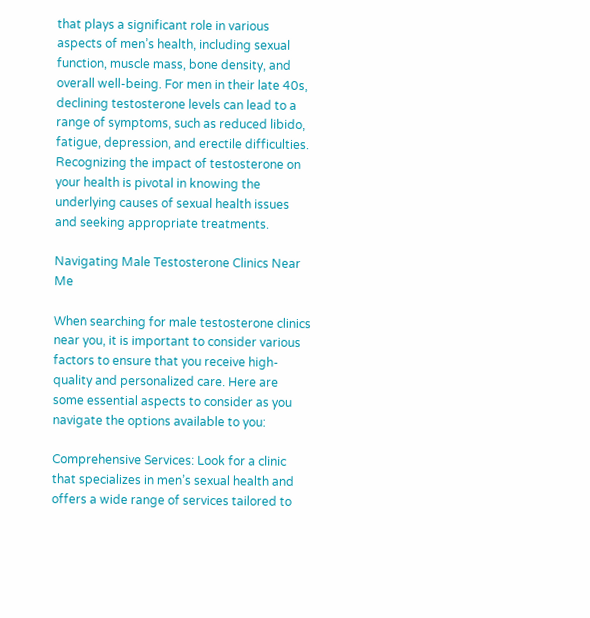that plays a significant role in various aspects of men’s health, including sexual function, muscle mass, bone density, and overall well-being. For men in their late 40s, declining testosterone levels can lead to a range of symptoms, such as reduced libido, fatigue, depression, and erectile difficulties. Recognizing the impact of testosterone on your health is pivotal in knowing the underlying causes of sexual health issues and seeking appropriate treatments.

Navigating Male Testosterone Clinics Near Me

When searching for male testosterone clinics near you, it is important to consider various factors to ensure that you receive high-quality and personalized care. Here are some essential aspects to consider as you navigate the options available to you:

Comprehensive Services: Look for a clinic that specializes in men’s sexual health and offers a wide range of services tailored to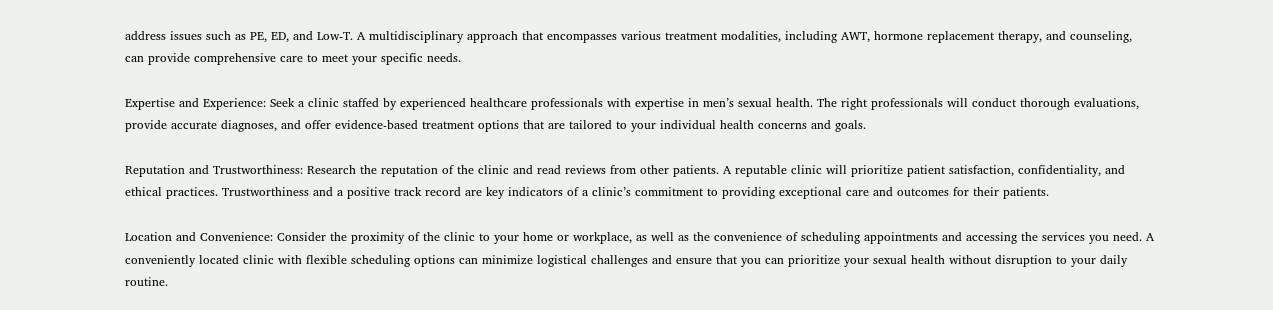address issues such as PE, ED, and Low-T. A multidisciplinary approach that encompasses various treatment modalities, including AWT, hormone replacement therapy, and counseling, can provide comprehensive care to meet your specific needs.

Expertise and Experience: Seek a clinic staffed by experienced healthcare professionals with expertise in men’s sexual health. The right professionals will conduct thorough evaluations, provide accurate diagnoses, and offer evidence-based treatment options that are tailored to your individual health concerns and goals.

Reputation and Trustworthiness: Research the reputation of the clinic and read reviews from other patients. A reputable clinic will prioritize patient satisfaction, confidentiality, and ethical practices. Trustworthiness and a positive track record are key indicators of a clinic’s commitment to providing exceptional care and outcomes for their patients.

Location and Convenience: Consider the proximity of the clinic to your home or workplace, as well as the convenience of scheduling appointments and accessing the services you need. A conveniently located clinic with flexible scheduling options can minimize logistical challenges and ensure that you can prioritize your sexual health without disruption to your daily routine.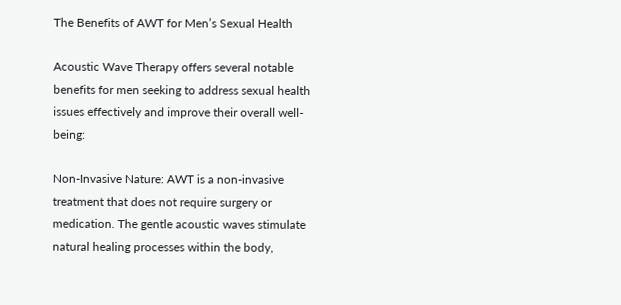The Benefits of AWT for Men’s Sexual Health

Acoustic Wave Therapy offers several notable benefits for men seeking to address sexual health issues effectively and improve their overall well-being:

Non-Invasive Nature: AWT is a non-invasive treatment that does not require surgery or medication. The gentle acoustic waves stimulate natural healing processes within the body,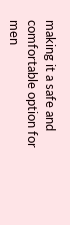making it a safe and comfortable option for men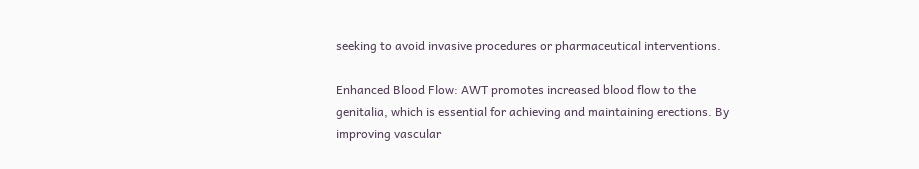seeking to avoid invasive procedures or pharmaceutical interventions.

Enhanced Blood Flow: AWT promotes increased blood flow to the genitalia, which is essential for achieving and maintaining erections. By improving vascular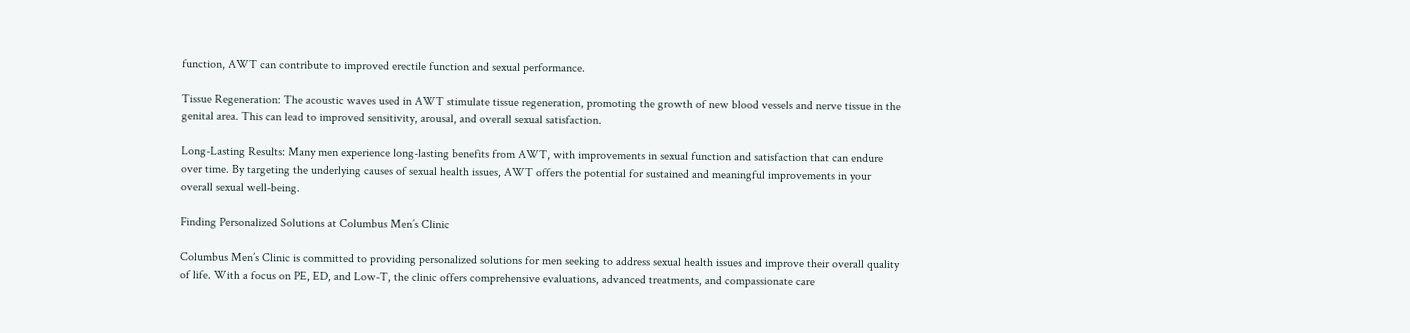function, AWT can contribute to improved erectile function and sexual performance.

Tissue Regeneration: The acoustic waves used in AWT stimulate tissue regeneration, promoting the growth of new blood vessels and nerve tissue in the genital area. This can lead to improved sensitivity, arousal, and overall sexual satisfaction.

Long-Lasting Results: Many men experience long-lasting benefits from AWT, with improvements in sexual function and satisfaction that can endure over time. By targeting the underlying causes of sexual health issues, AWT offers the potential for sustained and meaningful improvements in your overall sexual well-being.

Finding Personalized Solutions at Columbus Men’s Clinic

Columbus Men’s Clinic is committed to providing personalized solutions for men seeking to address sexual health issues and improve their overall quality of life. With a focus on PE, ED, and Low-T, the clinic offers comprehensive evaluations, advanced treatments, and compassionate care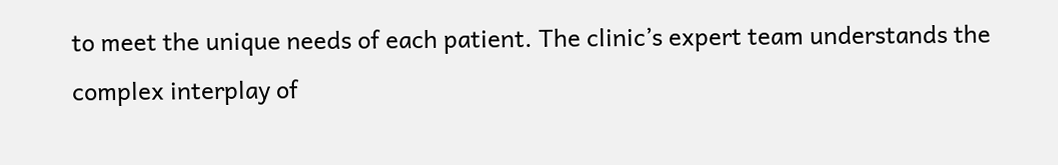to meet the unique needs of each patient. The clinic’s expert team understands the complex interplay of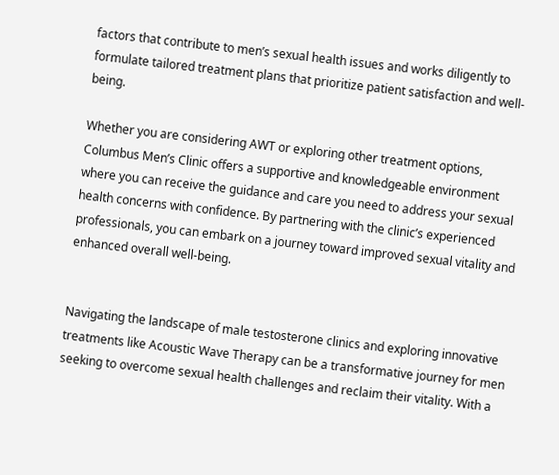factors that contribute to men’s sexual health issues and works diligently to formulate tailored treatment plans that prioritize patient satisfaction and well-being.

Whether you are considering AWT or exploring other treatment options, Columbus Men’s Clinic offers a supportive and knowledgeable environment where you can receive the guidance and care you need to address your sexual health concerns with confidence. By partnering with the clinic’s experienced professionals, you can embark on a journey toward improved sexual vitality and enhanced overall well-being.


Navigating the landscape of male testosterone clinics and exploring innovative treatments like Acoustic Wave Therapy can be a transformative journey for men seeking to overcome sexual health challenges and reclaim their vitality. With a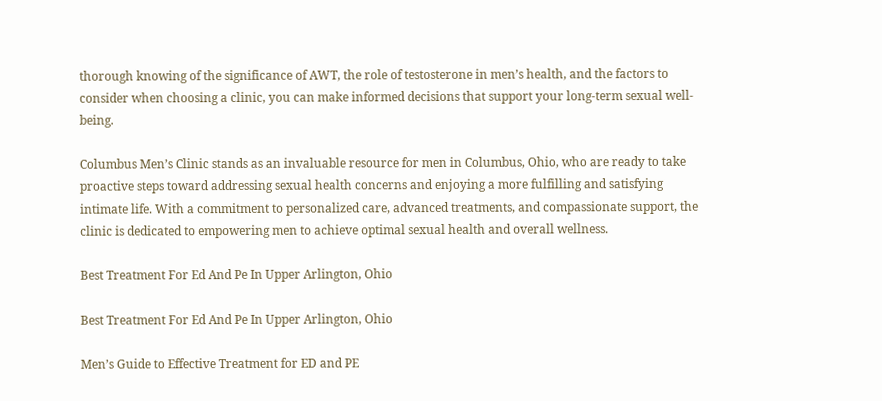thorough knowing of the significance of AWT, the role of testosterone in men’s health, and the factors to consider when choosing a clinic, you can make informed decisions that support your long-term sexual well-being.

Columbus Men’s Clinic stands as an invaluable resource for men in Columbus, Ohio, who are ready to take proactive steps toward addressing sexual health concerns and enjoying a more fulfilling and satisfying intimate life. With a commitment to personalized care, advanced treatments, and compassionate support, the clinic is dedicated to empowering men to achieve optimal sexual health and overall wellness.

Best Treatment For Ed And Pe In Upper Arlington, Ohio

Best Treatment For Ed And Pe In Upper Arlington, Ohio

Men’s Guide to Effective Treatment for ED and PE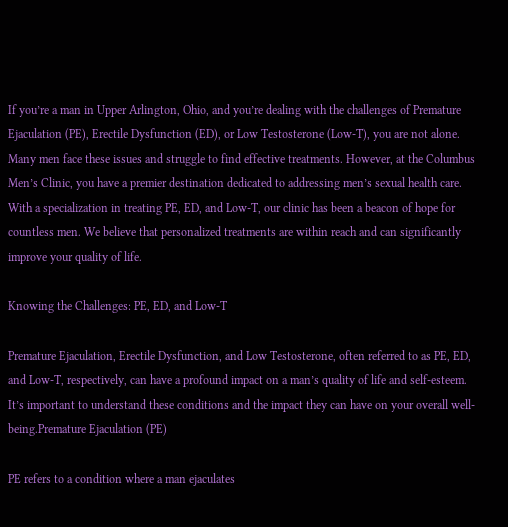If you’re a man in Upper Arlington, Ohio, and you’re dealing with the challenges of Premature Ejaculation (PE), Erectile Dysfunction (ED), or Low Testosterone (Low-T), you are not alone. Many men face these issues and struggle to find effective treatments. However, at the Columbus Men’s Clinic, you have a premier destination dedicated to addressing men’s sexual health care. With a specialization in treating PE, ED, and Low-T, our clinic has been a beacon of hope for countless men. We believe that personalized treatments are within reach and can significantly improve your quality of life.

Knowing the Challenges: PE, ED, and Low-T

Premature Ejaculation, Erectile Dysfunction, and Low Testosterone, often referred to as PE, ED, and Low-T, respectively, can have a profound impact on a man’s quality of life and self-esteem. It’s important to understand these conditions and the impact they can have on your overall well-being.Premature Ejaculation (PE)

PE refers to a condition where a man ejaculates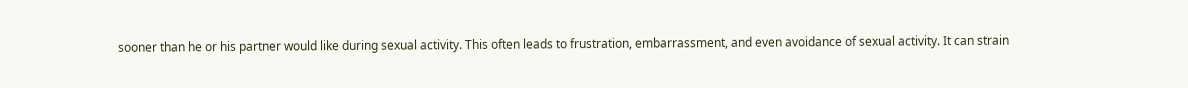sooner than he or his partner would like during sexual activity. This often leads to frustration, embarrassment, and even avoidance of sexual activity. It can strain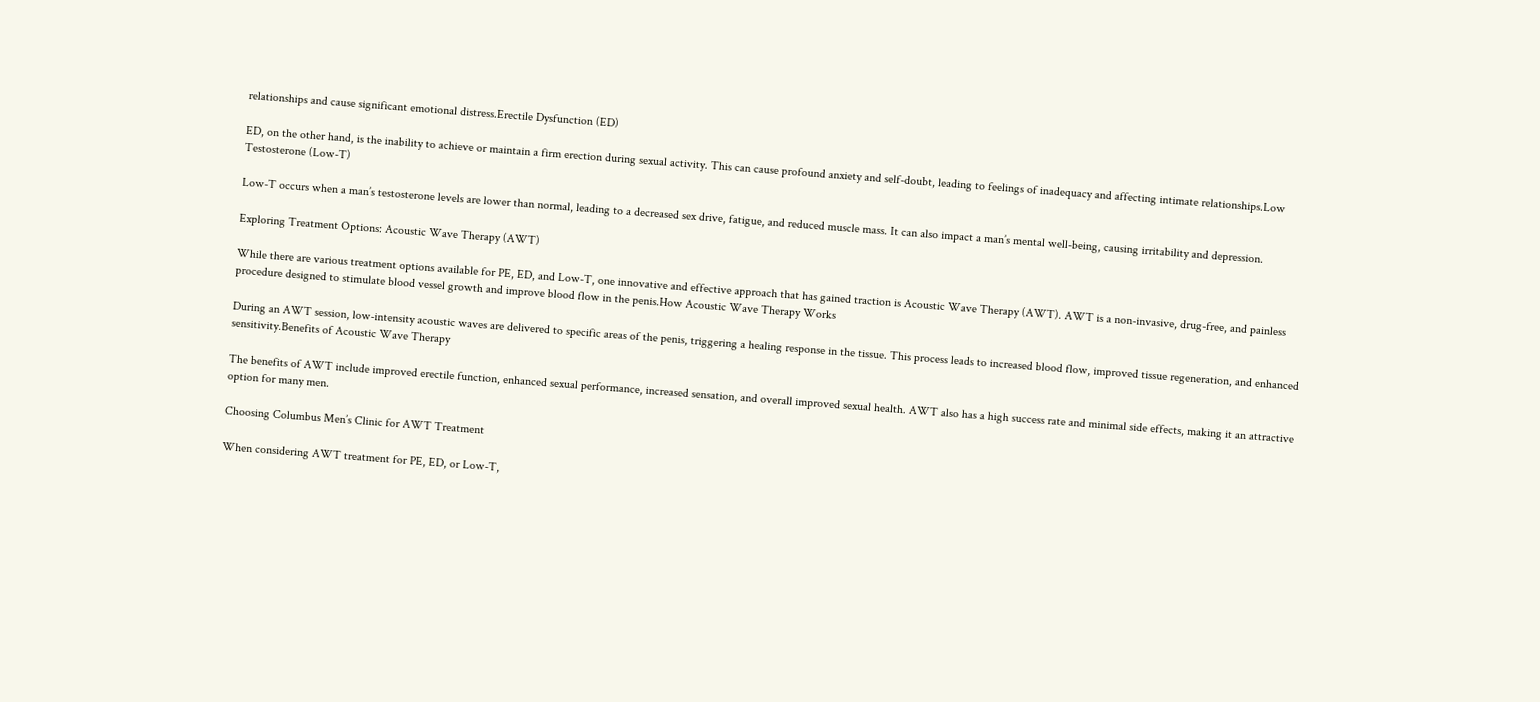relationships and cause significant emotional distress.Erectile Dysfunction (ED)

ED, on the other hand, is the inability to achieve or maintain a firm erection during sexual activity. This can cause profound anxiety and self-doubt, leading to feelings of inadequacy and affecting intimate relationships.Low Testosterone (Low-T)

Low-T occurs when a man’s testosterone levels are lower than normal, leading to a decreased sex drive, fatigue, and reduced muscle mass. It can also impact a man’s mental well-being, causing irritability and depression.

Exploring Treatment Options: Acoustic Wave Therapy (AWT)

While there are various treatment options available for PE, ED, and Low-T, one innovative and effective approach that has gained traction is Acoustic Wave Therapy (AWT). AWT is a non-invasive, drug-free, and painless procedure designed to stimulate blood vessel growth and improve blood flow in the penis.How Acoustic Wave Therapy Works

During an AWT session, low-intensity acoustic waves are delivered to specific areas of the penis, triggering a healing response in the tissue. This process leads to increased blood flow, improved tissue regeneration, and enhanced sensitivity.Benefits of Acoustic Wave Therapy

The benefits of AWT include improved erectile function, enhanced sexual performance, increased sensation, and overall improved sexual health. AWT also has a high success rate and minimal side effects, making it an attractive option for many men.

Choosing Columbus Men’s Clinic for AWT Treatment

When considering AWT treatment for PE, ED, or Low-T,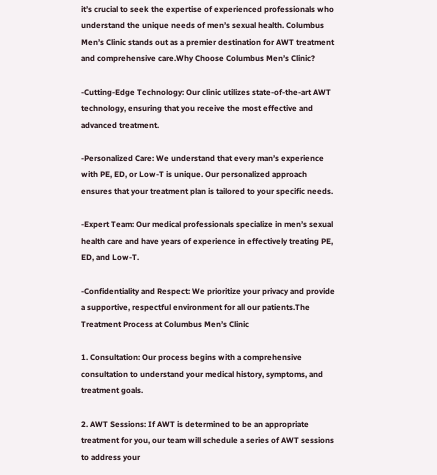it’s crucial to seek the expertise of experienced professionals who understand the unique needs of men’s sexual health. Columbus Men’s Clinic stands out as a premier destination for AWT treatment and comprehensive care.Why Choose Columbus Men’s Clinic?

-Cutting-Edge Technology: Our clinic utilizes state-of-the-art AWT technology, ensuring that you receive the most effective and advanced treatment.

-Personalized Care: We understand that every man’s experience with PE, ED, or Low-T is unique. Our personalized approach ensures that your treatment plan is tailored to your specific needs.

-Expert Team: Our medical professionals specialize in men’s sexual health care and have years of experience in effectively treating PE, ED, and Low-T.

-Confidentiality and Respect: We prioritize your privacy and provide a supportive, respectful environment for all our patients.The Treatment Process at Columbus Men’s Clinic

1. Consultation: Our process begins with a comprehensive consultation to understand your medical history, symptoms, and treatment goals.

2. AWT Sessions: If AWT is determined to be an appropriate treatment for you, our team will schedule a series of AWT sessions to address your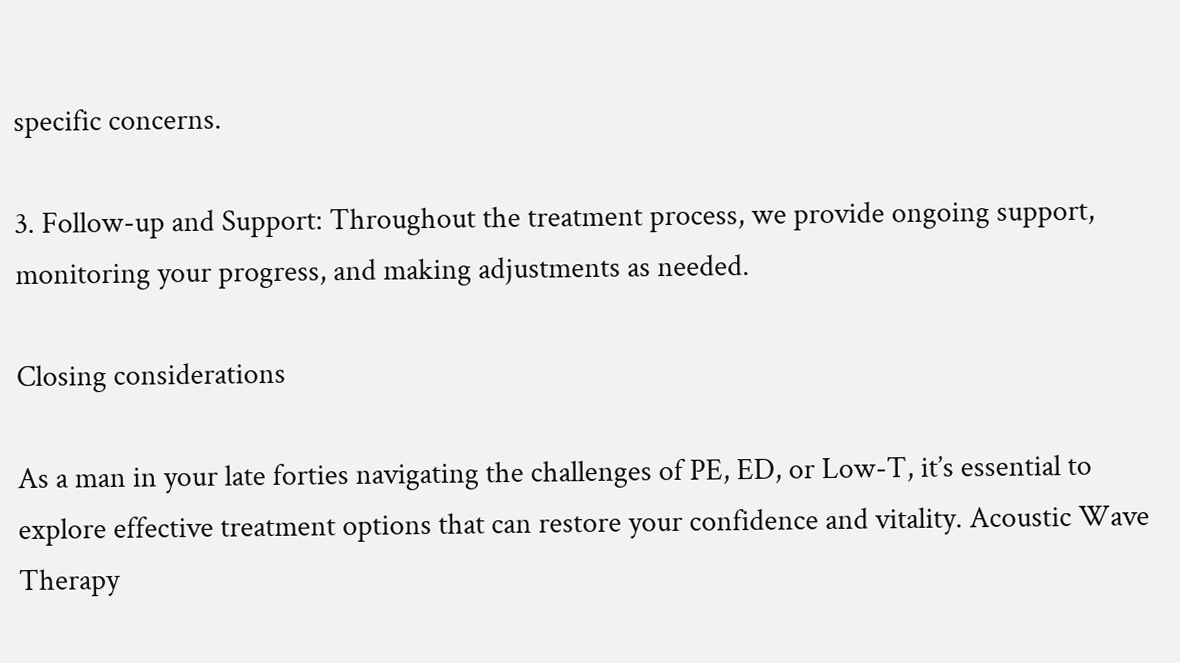specific concerns.

3. Follow-up and Support: Throughout the treatment process, we provide ongoing support, monitoring your progress, and making adjustments as needed.

Closing considerations

As a man in your late forties navigating the challenges of PE, ED, or Low-T, it’s essential to explore effective treatment options that can restore your confidence and vitality. Acoustic Wave Therapy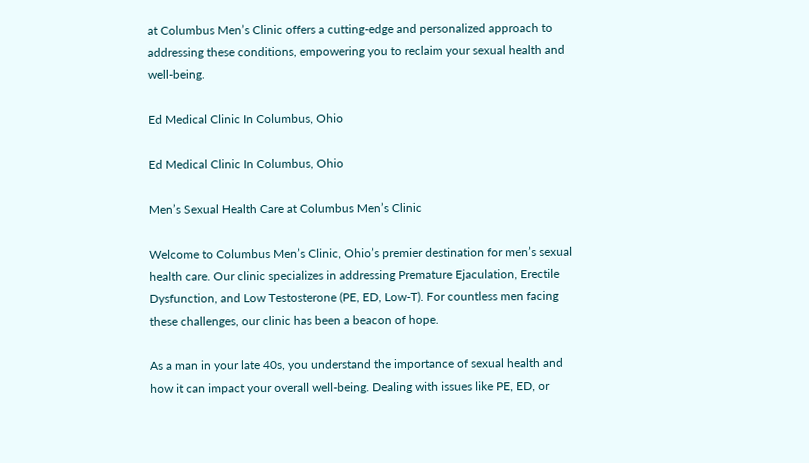at Columbus Men’s Clinic offers a cutting-edge and personalized approach to addressing these conditions, empowering you to reclaim your sexual health and well-being.

Ed Medical Clinic In Columbus, Ohio

Ed Medical Clinic In Columbus, Ohio

Men’s Sexual Health Care at Columbus Men’s Clinic

Welcome to Columbus Men’s Clinic, Ohio’s premier destination for men’s sexual health care. Our clinic specializes in addressing Premature Ejaculation, Erectile Dysfunction, and Low Testosterone (PE, ED, Low-T). For countless men facing these challenges, our clinic has been a beacon of hope.

As a man in your late 40s, you understand the importance of sexual health and how it can impact your overall well-being. Dealing with issues like PE, ED, or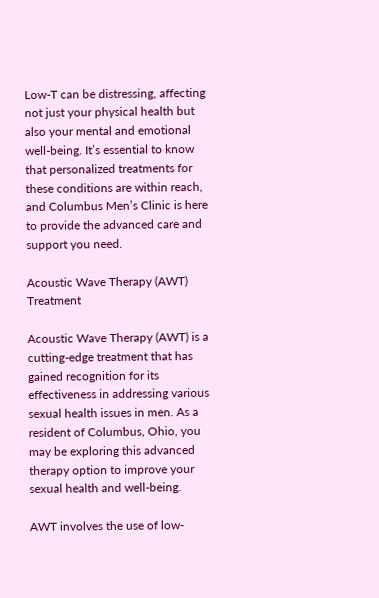Low-T can be distressing, affecting not just your physical health but also your mental and emotional well-being. It’s essential to know that personalized treatments for these conditions are within reach, and Columbus Men’s Clinic is here to provide the advanced care and support you need.

Acoustic Wave Therapy (AWT) Treatment

Acoustic Wave Therapy (AWT) is a cutting-edge treatment that has gained recognition for its effectiveness in addressing various sexual health issues in men. As a resident of Columbus, Ohio, you may be exploring this advanced therapy option to improve your sexual health and well-being.

AWT involves the use of low-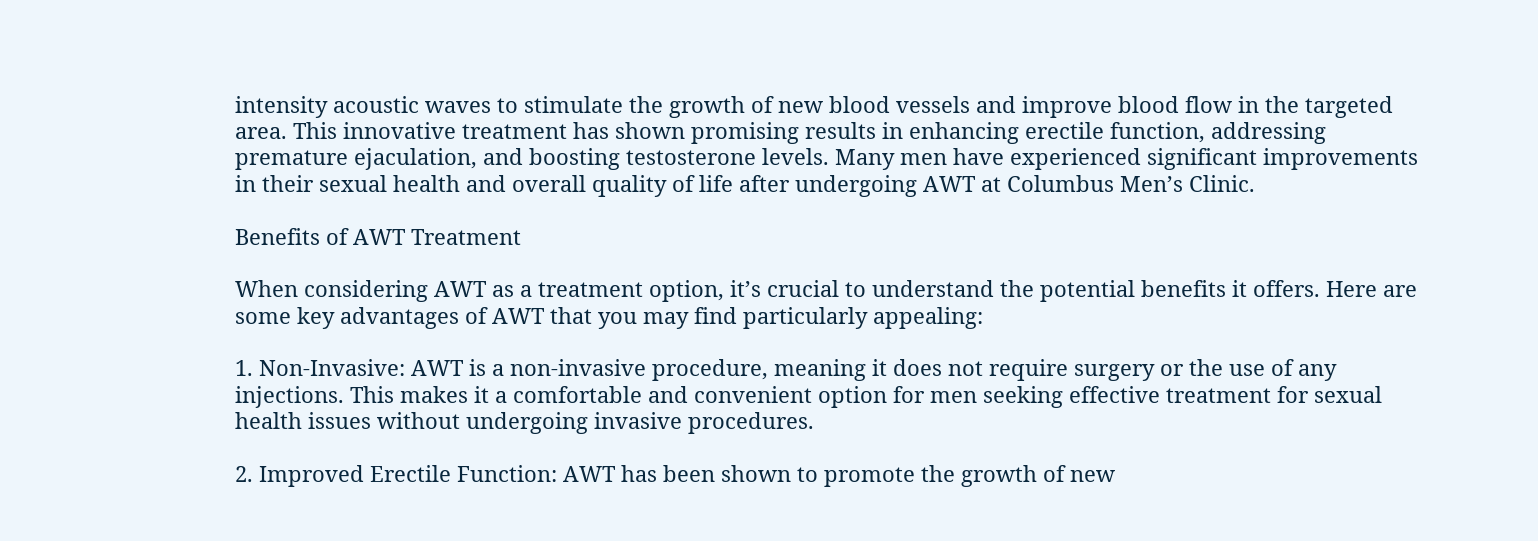intensity acoustic waves to stimulate the growth of new blood vessels and improve blood flow in the targeted area. This innovative treatment has shown promising results in enhancing erectile function, addressing premature ejaculation, and boosting testosterone levels. Many men have experienced significant improvements in their sexual health and overall quality of life after undergoing AWT at Columbus Men’s Clinic.

Benefits of AWT Treatment

When considering AWT as a treatment option, it’s crucial to understand the potential benefits it offers. Here are some key advantages of AWT that you may find particularly appealing:

1. Non-Invasive: AWT is a non-invasive procedure, meaning it does not require surgery or the use of any injections. This makes it a comfortable and convenient option for men seeking effective treatment for sexual health issues without undergoing invasive procedures.

2. Improved Erectile Function: AWT has been shown to promote the growth of new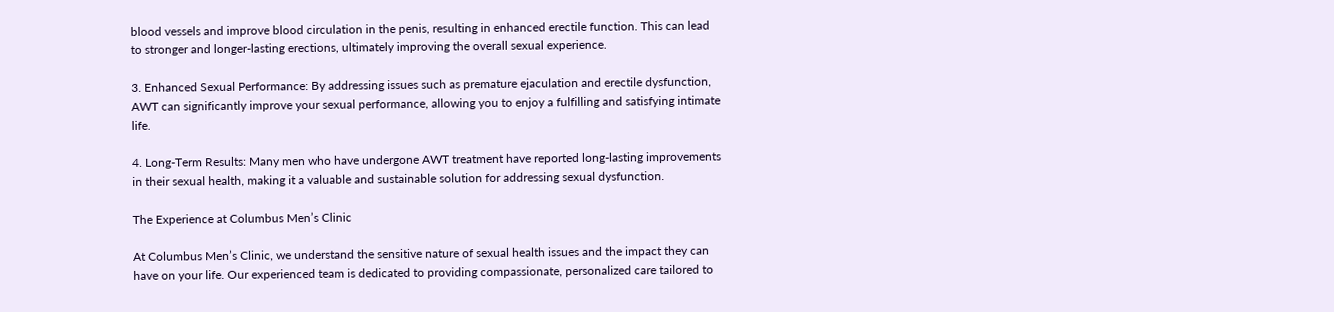blood vessels and improve blood circulation in the penis, resulting in enhanced erectile function. This can lead to stronger and longer-lasting erections, ultimately improving the overall sexual experience.

3. Enhanced Sexual Performance: By addressing issues such as premature ejaculation and erectile dysfunction, AWT can significantly improve your sexual performance, allowing you to enjoy a fulfilling and satisfying intimate life.

4. Long-Term Results: Many men who have undergone AWT treatment have reported long-lasting improvements in their sexual health, making it a valuable and sustainable solution for addressing sexual dysfunction.

The Experience at Columbus Men’s Clinic

At Columbus Men’s Clinic, we understand the sensitive nature of sexual health issues and the impact they can have on your life. Our experienced team is dedicated to providing compassionate, personalized care tailored to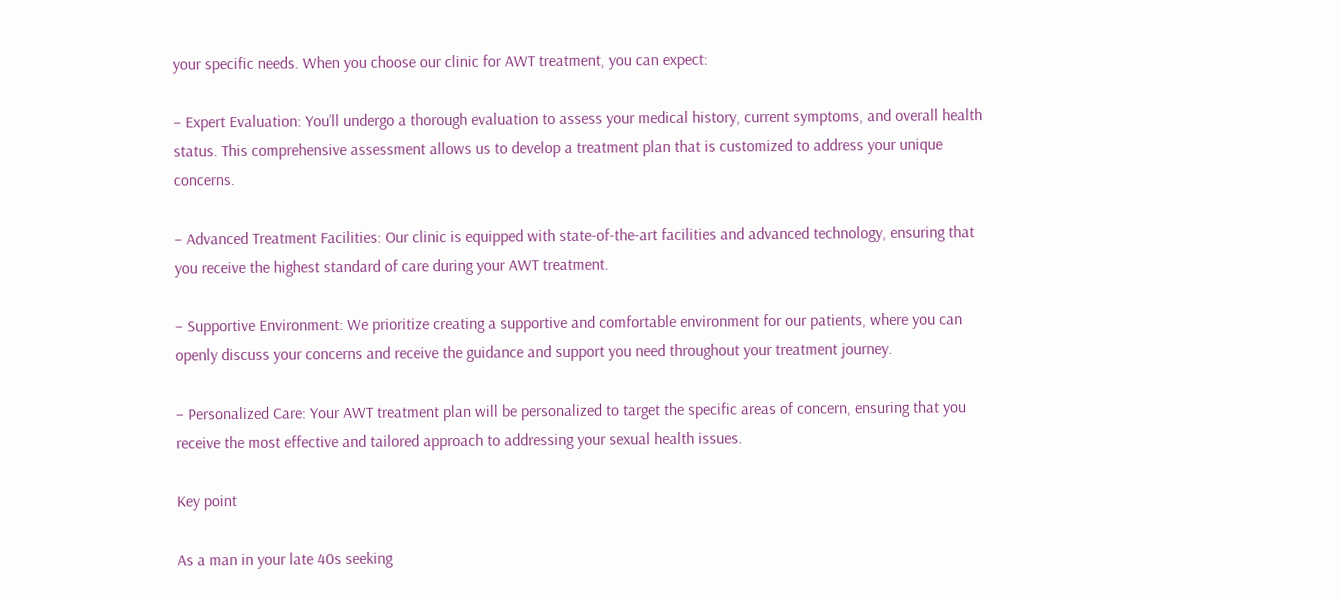your specific needs. When you choose our clinic for AWT treatment, you can expect:

– Expert Evaluation: You’ll undergo a thorough evaluation to assess your medical history, current symptoms, and overall health status. This comprehensive assessment allows us to develop a treatment plan that is customized to address your unique concerns.

– Advanced Treatment Facilities: Our clinic is equipped with state-of-the-art facilities and advanced technology, ensuring that you receive the highest standard of care during your AWT treatment.

– Supportive Environment: We prioritize creating a supportive and comfortable environment for our patients, where you can openly discuss your concerns and receive the guidance and support you need throughout your treatment journey.

– Personalized Care: Your AWT treatment plan will be personalized to target the specific areas of concern, ensuring that you receive the most effective and tailored approach to addressing your sexual health issues.

Key point

As a man in your late 40s seeking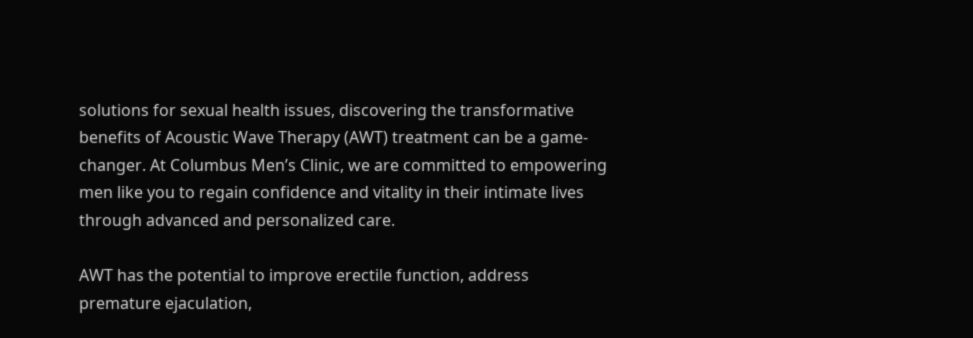solutions for sexual health issues, discovering the transformative benefits of Acoustic Wave Therapy (AWT) treatment can be a game-changer. At Columbus Men’s Clinic, we are committed to empowering men like you to regain confidence and vitality in their intimate lives through advanced and personalized care.

AWT has the potential to improve erectile function, address premature ejaculation,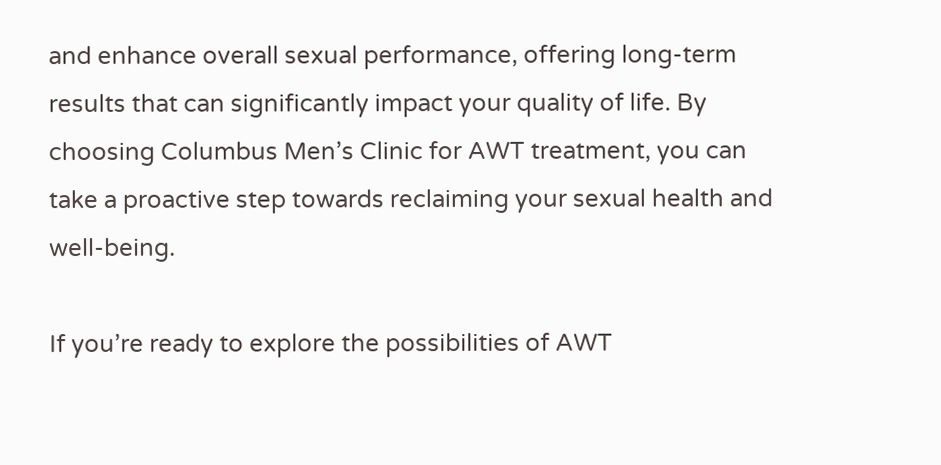and enhance overall sexual performance, offering long-term results that can significantly impact your quality of life. By choosing Columbus Men’s Clinic for AWT treatment, you can take a proactive step towards reclaiming your sexual health and well-being.

If you’re ready to explore the possibilities of AWT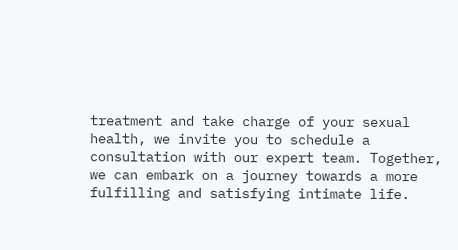treatment and take charge of your sexual health, we invite you to schedule a consultation with our expert team. Together, we can embark on a journey towards a more fulfilling and satisfying intimate life.